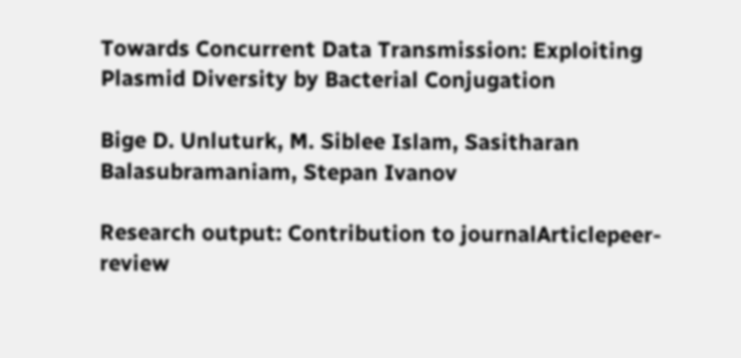Towards Concurrent Data Transmission: Exploiting Plasmid Diversity by Bacterial Conjugation

Bige D. Unluturk, M. Siblee Islam, Sasitharan Balasubramaniam, Stepan Ivanov

Research output: Contribution to journalArticlepeer-review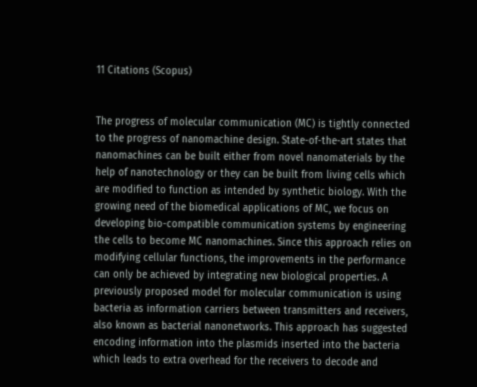11 Citations (Scopus)


The progress of molecular communication (MC) is tightly connected to the progress of nanomachine design. State-of-the-art states that nanomachines can be built either from novel nanomaterials by the help of nanotechnology or they can be built from living cells which are modified to function as intended by synthetic biology. With the growing need of the biomedical applications of MC, we focus on developing bio-compatible communication systems by engineering the cells to become MC nanomachines. Since this approach relies on modifying cellular functions, the improvements in the performance can only be achieved by integrating new biological properties. A previously proposed model for molecular communication is using bacteria as information carriers between transmitters and receivers, also known as bacterial nanonetworks. This approach has suggested encoding information into the plasmids inserted into the bacteria which leads to extra overhead for the receivers to decode and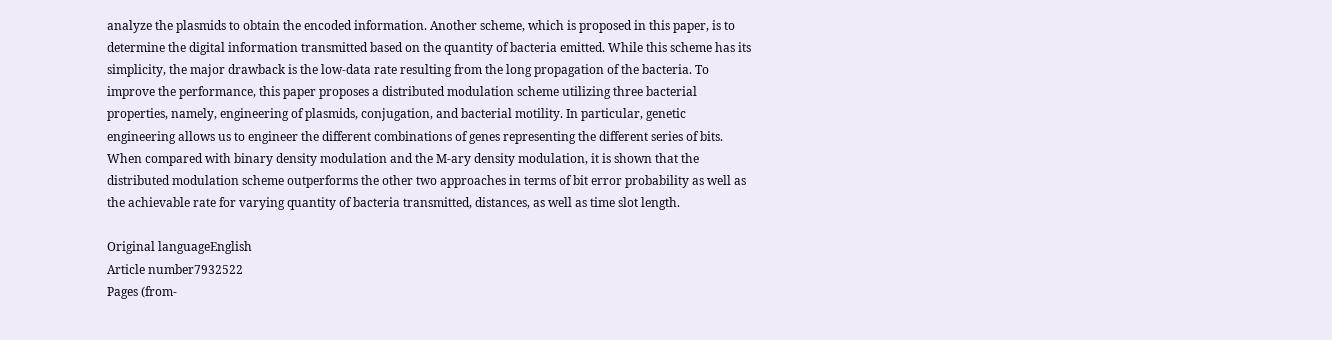analyze the plasmids to obtain the encoded information. Another scheme, which is proposed in this paper, is to determine the digital information transmitted based on the quantity of bacteria emitted. While this scheme has its simplicity, the major drawback is the low-data rate resulting from the long propagation of the bacteria. To improve the performance, this paper proposes a distributed modulation scheme utilizing three bacterial properties, namely, engineering of plasmids, conjugation, and bacterial motility. In particular, genetic engineering allows us to engineer the different combinations of genes representing the different series of bits. When compared with binary density modulation and the M-ary density modulation, it is shown that the distributed modulation scheme outperforms the other two approaches in terms of bit error probability as well as the achievable rate for varying quantity of bacteria transmitted, distances, as well as time slot length.

Original languageEnglish
Article number7932522
Pages (from-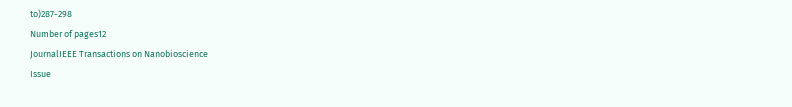to)287-298
Number of pages12
JournalIEEE Transactions on Nanobioscience
Issue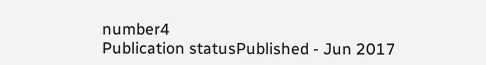number4
Publication statusPublished - Jun 2017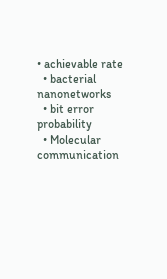• achievable rate
  • bacterial nanonetworks
  • bit error probability
  • Molecular communication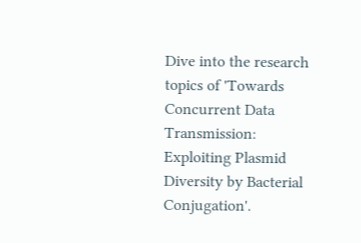Dive into the research topics of 'Towards Concurrent Data Transmission: Exploiting Plasmid Diversity by Bacterial Conjugation'.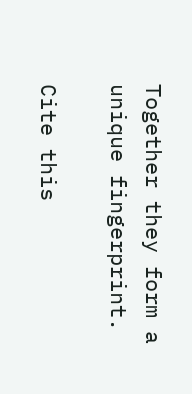Together they form a unique fingerprint.

Cite this